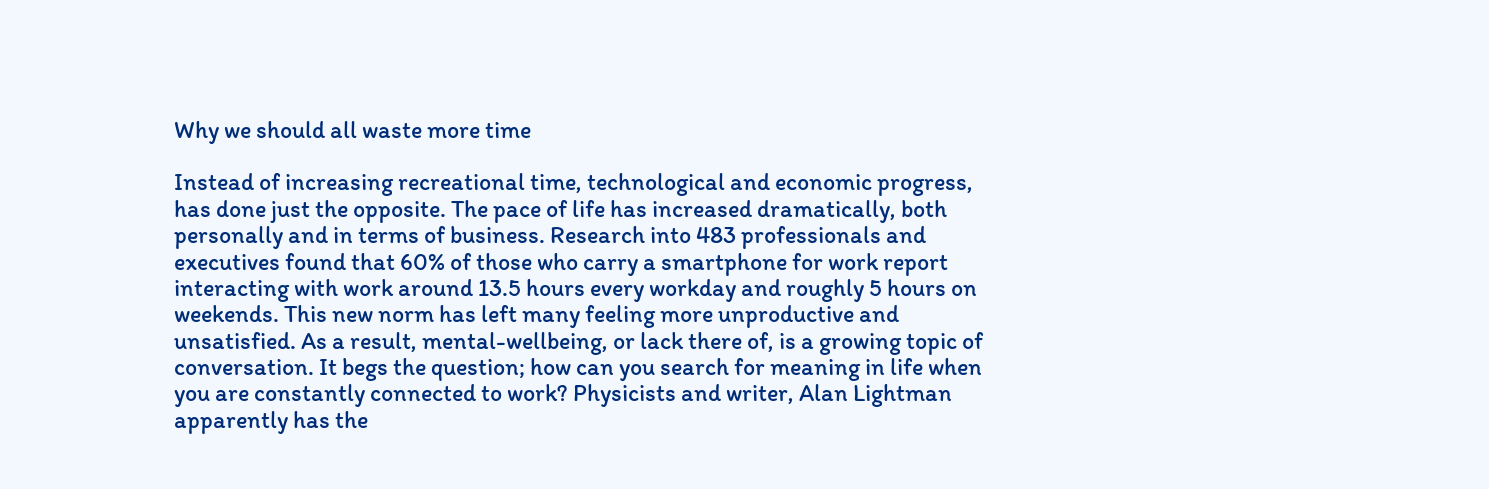Why we should all waste more time

Instead of increasing recreational time, technological and economic progress, has done just the opposite. The pace of life has increased dramatically, both personally and in terms of business. Research into 483 professionals and executives found that 60% of those who carry a smartphone for work report interacting with work around 13.5 hours every workday and roughly 5 hours on weekends. This new norm has left many feeling more unproductive and unsatisfied. As a result, mental-wellbeing, or lack there of, is a growing topic of conversation. It begs the question; how can you search for meaning in life when you are constantly connected to work? Physicists and writer, Alan Lightman apparently has the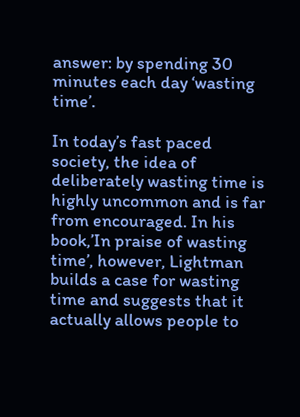answer: by spending 30 minutes each day ‘wasting time’.

In today’s fast paced society, the idea of deliberately wasting time is highly uncommon and is far from encouraged. In his book,’In praise of wasting time’, however, Lightman builds a case for wasting time and suggests that it actually allows people to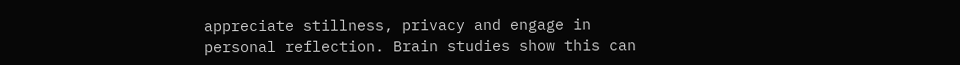appreciate stillness, privacy and engage in personal reflection. Brain studies show this can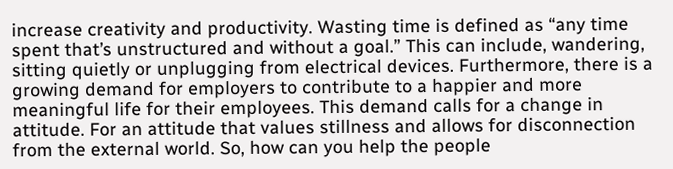increase creativity and productivity. Wasting time is defined as “any time spent that’s unstructured and without a goal.” This can include, wandering, sitting quietly or unplugging from electrical devices. Furthermore, there is a growing demand for employers to contribute to a happier and more meaningful life for their employees. This demand calls for a change in attitude. For an attitude that values stillness and allows for disconnection from the external world. So, how can you help the people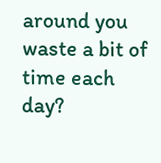around you waste a bit of time each day?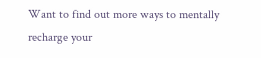Want to find out more ways to mentally recharge your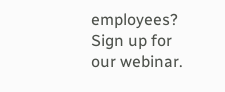employees? Sign up for our webinar.